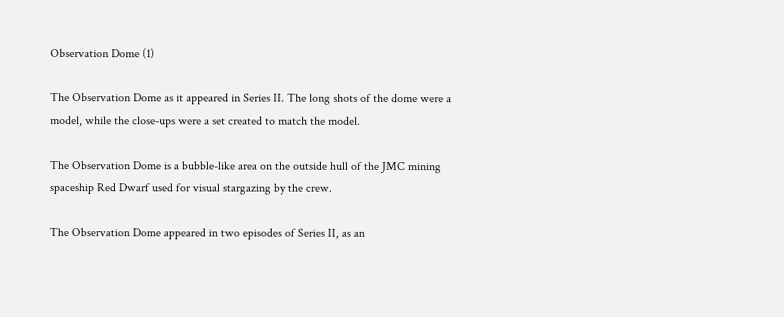Observation Dome (1)

The Observation Dome as it appeared in Series II. The long shots of the dome were a model, while the close-ups were a set created to match the model.

The Observation Dome is a bubble-like area on the outside hull of the JMC mining spaceship Red Dwarf used for visual stargazing by the crew.

The Observation Dome appeared in two episodes of Series II, as an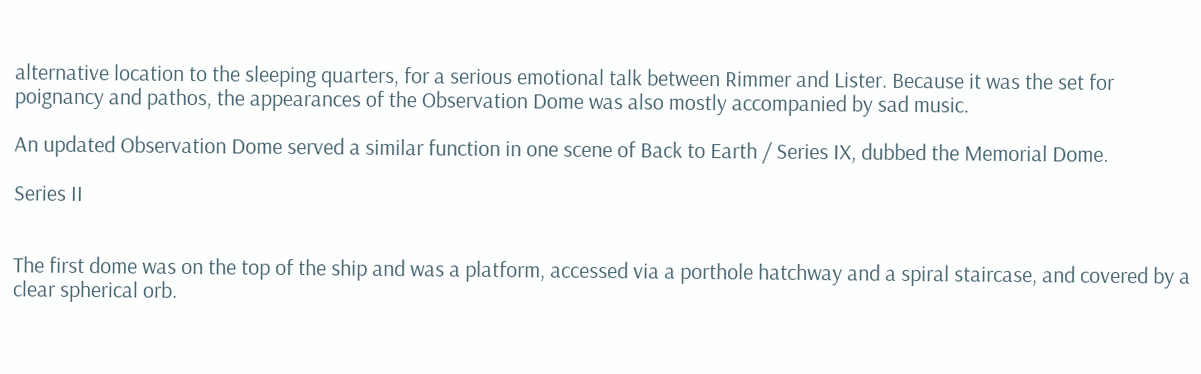alternative location to the sleeping quarters, for a serious emotional talk between Rimmer and Lister. Because it was the set for poignancy and pathos, the appearances of the Observation Dome was also mostly accompanied by sad music.

An updated Observation Dome served a similar function in one scene of Back to Earth / Series IX, dubbed the Memorial Dome.

Series II


The first dome was on the top of the ship and was a platform, accessed via a porthole hatchway and a spiral staircase, and covered by a clear spherical orb.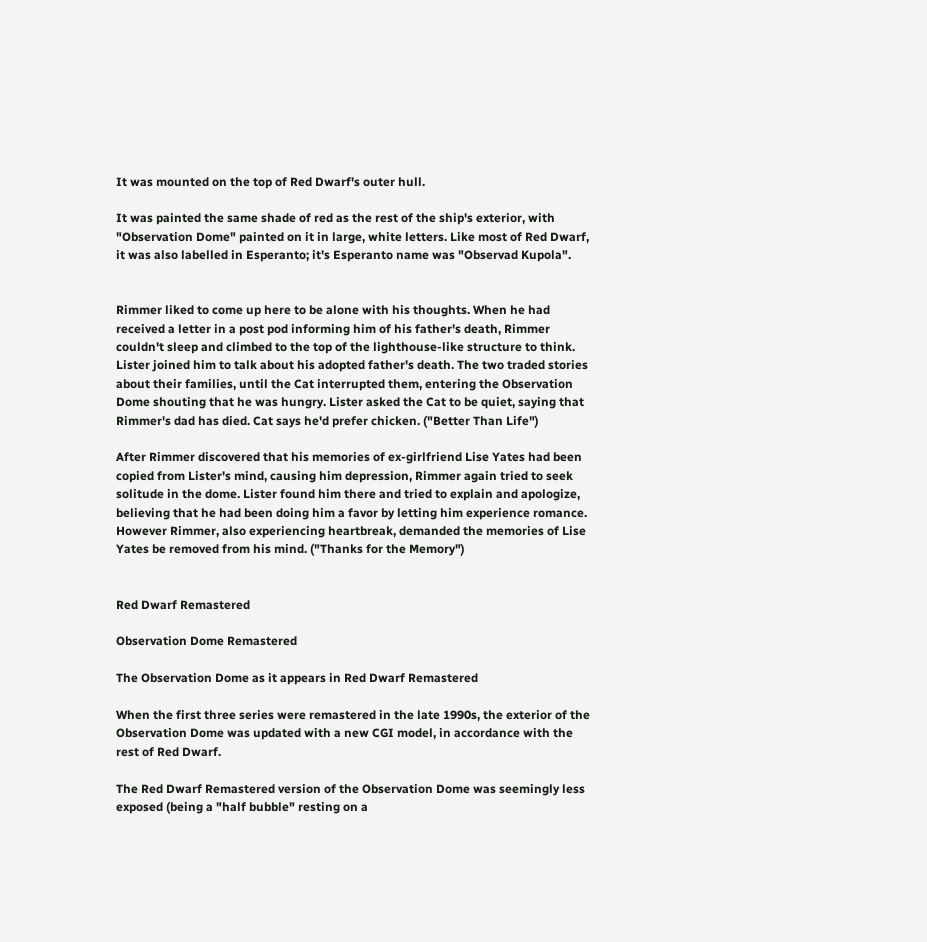It was mounted on the top of Red Dwarf's outer hull.

It was painted the same shade of red as the rest of the ship's exterior, with "Observation Dome" painted on it in large, white letters. Like most of Red Dwarf, it was also labelled in Esperanto; it's Esperanto name was "Observad Kupola".


Rimmer liked to come up here to be alone with his thoughts. When he had received a letter in a post pod informing him of his father's death, Rimmer couldn't sleep and climbed to the top of the lighthouse-like structure to think. Lister joined him to talk about his adopted father's death. The two traded stories about their families, until the Cat interrupted them, entering the Observation Dome shouting that he was hungry. Lister asked the Cat to be quiet, saying that Rimmer's dad has died. Cat says he'd prefer chicken. ("Better Than Life")

After Rimmer discovered that his memories of ex-girlfriend Lise Yates had been copied from Lister's mind, causing him depression, Rimmer again tried to seek solitude in the dome. Lister found him there and tried to explain and apologize, believing that he had been doing him a favor by letting him experience romance. However Rimmer, also experiencing heartbreak, demanded the memories of Lise Yates be removed from his mind. ("Thanks for the Memory")


Red Dwarf Remastered

Observation Dome Remastered

The Observation Dome as it appears in Red Dwarf Remastered

When the first three series were remastered in the late 1990s, the exterior of the Observation Dome was updated with a new CGI model, in accordance with the rest of Red Dwarf.

The Red Dwarf Remastered version of the Observation Dome was seemingly less exposed (being a "half bubble" resting on a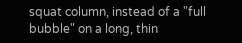squat column, instead of a "full bubble" on a long, thin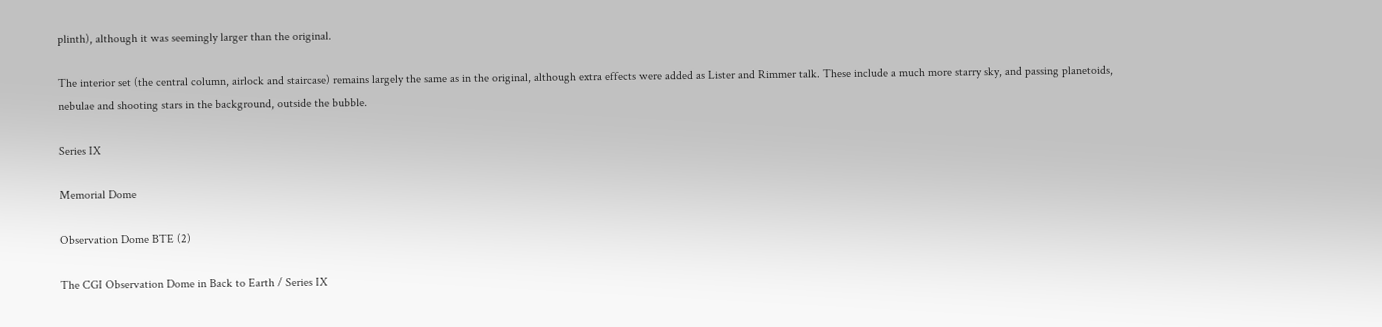plinth), although it was seemingly larger than the original.

The interior set (the central column, airlock and staircase) remains largely the same as in the original, although extra effects were added as Lister and Rimmer talk. These include a much more starry sky, and passing planetoids, nebulae and shooting stars in the background, outside the bubble.

Series IX

Memorial Dome

Observation Dome BTE (2)

The CGI Observation Dome in Back to Earth / Series IX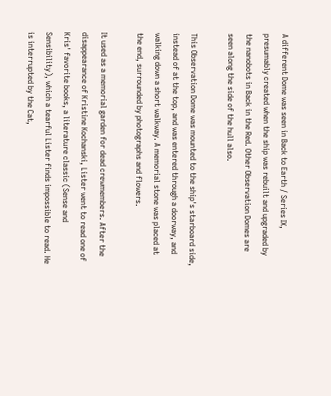A different Dome was seen in Back to Earth / Series IX, presumably created when the ship was rebuilt and upgraded by the nanobots in Back in the Red. Other Observation Domes are seen along the side of the hull also.

This Observation Dome was mounted to the ship's starboard side, instead of at the top, and was entered through a doorway, and walking down a short walkway. A memorial stone was placed at the end, surrounded by photographs and flowers.

It used as a memorial garden for dead crewmembers. After the disappearance of Kristine Kochanski, Lister went to read one of Kris' favorite books, a literature classic (Sense and Sensibility), which a tearful Lister finds impossible to read. He is interrupted by the Cat,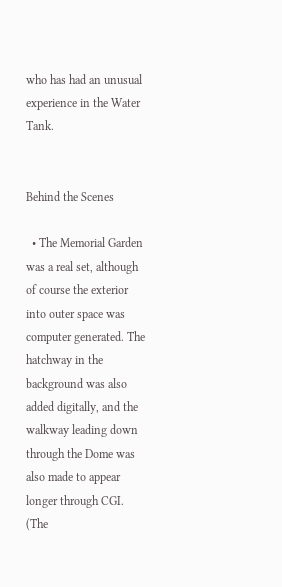who has had an unusual experience in the Water Tank.


Behind the Scenes

  • The Memorial Garden was a real set, although of course the exterior into outer space was computer generated. The hatchway in the background was also added digitally, and the walkway leading down through the Dome was also made to appear longer through CGI. (The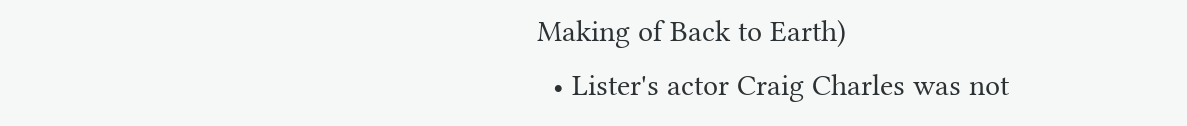Making of Back to Earth)
  • Lister's actor Craig Charles was not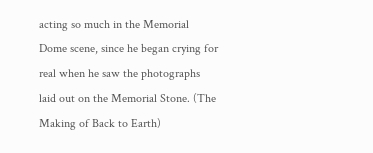acting so much in the Memorial Dome scene, since he began crying for real when he saw the photographs laid out on the Memorial Stone. (The Making of Back to Earth)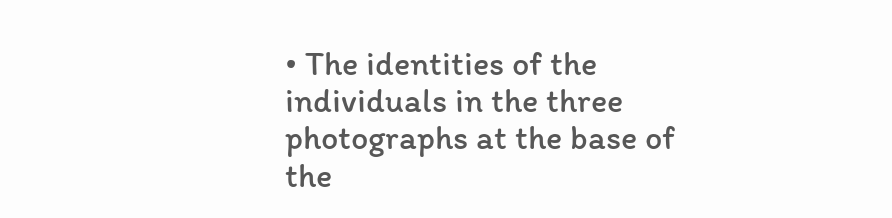• The identities of the individuals in the three photographs at the base of the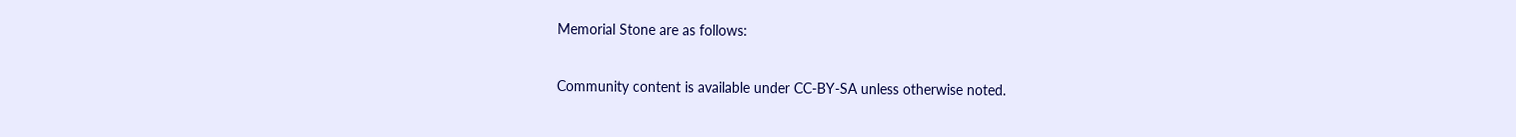Memorial Stone are as follows:

Community content is available under CC-BY-SA unless otherwise noted.